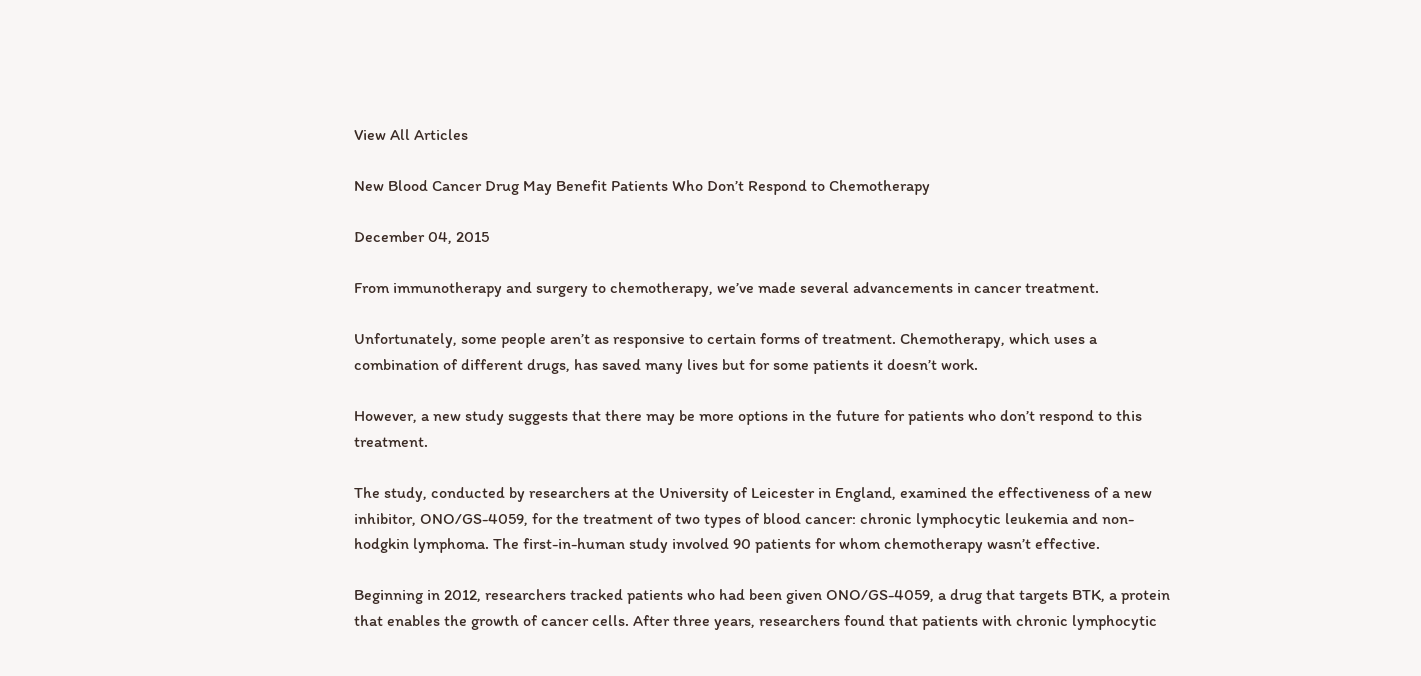View All Articles

New Blood Cancer Drug May Benefit Patients Who Don’t Respond to Chemotherapy

December 04, 2015

From immunotherapy and surgery to chemotherapy, we’ve made several advancements in cancer treatment.

Unfortunately, some people aren’t as responsive to certain forms of treatment. Chemotherapy, which uses a combination of different drugs, has saved many lives but for some patients it doesn’t work.

However, a new study suggests that there may be more options in the future for patients who don’t respond to this treatment.

The study, conducted by researchers at the University of Leicester in England, examined the effectiveness of a new inhibitor, ONO/GS-4059, for the treatment of two types of blood cancer: chronic lymphocytic leukemia and non-hodgkin lymphoma. The first-in-human study involved 90 patients for whom chemotherapy wasn’t effective.

Beginning in 2012, researchers tracked patients who had been given ONO/GS-4059, a drug that targets BTK, a protein that enables the growth of cancer cells. After three years, researchers found that patients with chronic lymphocytic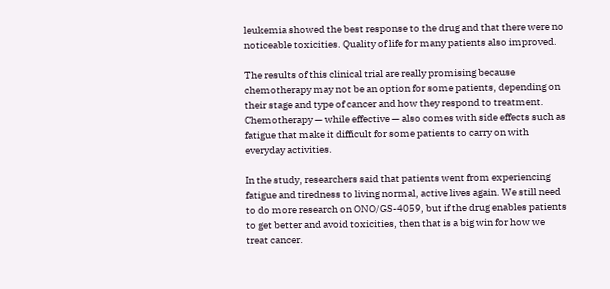leukemia showed the best response to the drug and that there were no noticeable toxicities. Quality of life for many patients also improved.

The results of this clinical trial are really promising because chemotherapy may not be an option for some patients, depending on their stage and type of cancer and how they respond to treatment. Chemotherapy — while effective — also comes with side effects such as fatigue that make it difficult for some patients to carry on with everyday activities.

In the study, researchers said that patients went from experiencing fatigue and tiredness to living normal, active lives again. We still need to do more research on ONO/GS-4059, but if the drug enables patients to get better and avoid toxicities, then that is a big win for how we treat cancer.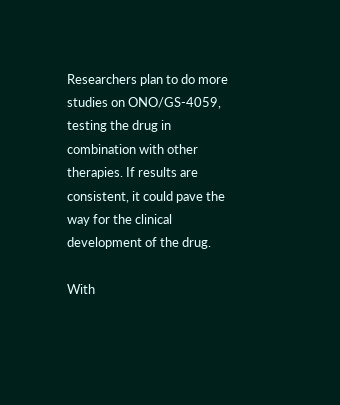Researchers plan to do more studies on ONO/GS-4059, testing the drug in combination with other therapies. If results are consistent, it could pave the way for the clinical development of the drug.

With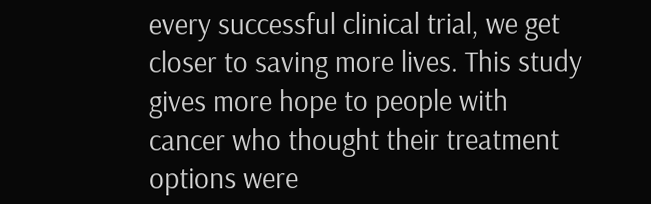every successful clinical trial, we get closer to saving more lives. This study gives more hope to people with cancer who thought their treatment options were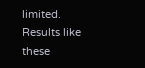limited. Results like these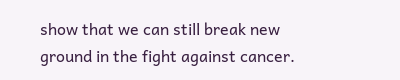show that we can still break new ground in the fight against cancer.